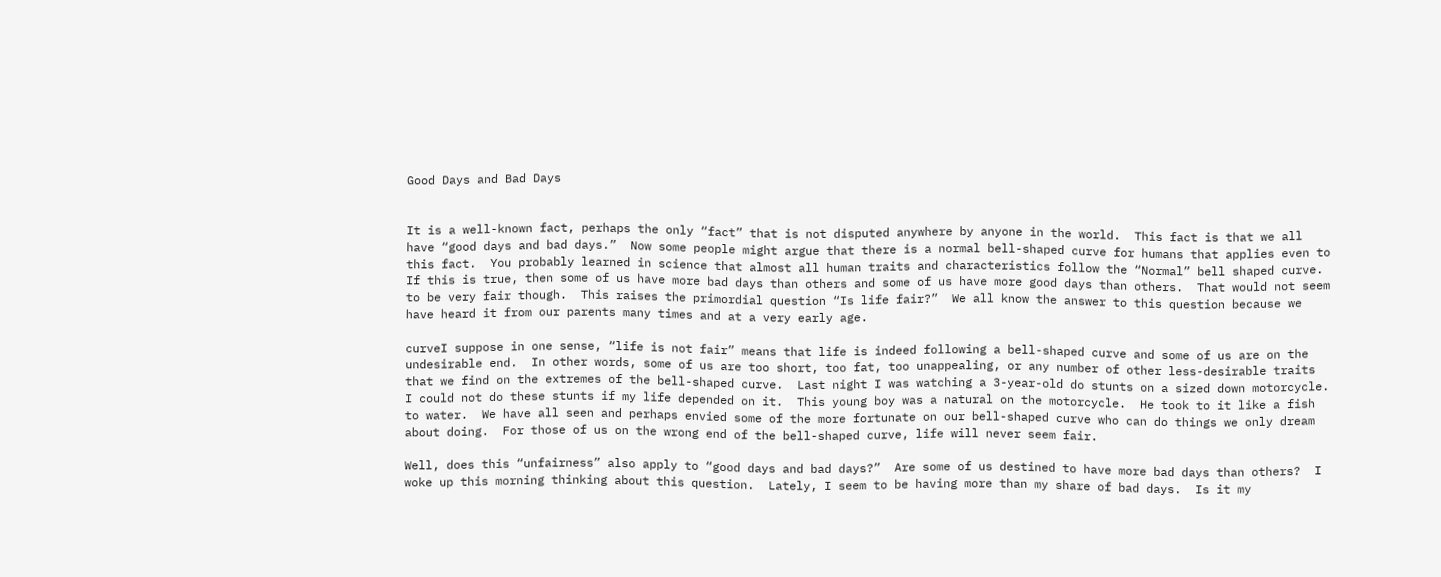Good Days and Bad Days


It is a well-known fact, perhaps the only “fact” that is not disputed anywhere by anyone in the world.  This fact is that we all have “good days and bad days.”  Now some people might argue that there is a normal bell-shaped curve for humans that applies even to this fact.  You probably learned in science that almost all human traits and characteristics follow the “Normal” bell shaped curve.  If this is true, then some of us have more bad days than others and some of us have more good days than others.  That would not seem to be very fair though.  This raises the primordial question “Is life fair?”  We all know the answer to this question because we have heard it from our parents many times and at a very early age.

curveI suppose in one sense, “life is not fair” means that life is indeed following a bell-shaped curve and some of us are on the undesirable end.  In other words, some of us are too short, too fat, too unappealing, or any number of other less-desirable traits that we find on the extremes of the bell-shaped curve.  Last night I was watching a 3-year-old do stunts on a sized down motorcycle.  I could not do these stunts if my life depended on it.  This young boy was a natural on the motorcycle.  He took to it like a fish to water.  We have all seen and perhaps envied some of the more fortunate on our bell-shaped curve who can do things we only dream about doing.  For those of us on the wrong end of the bell-shaped curve, life will never seem fair.

Well, does this “unfairness” also apply to “good days and bad days?”  Are some of us destined to have more bad days than others?  I woke up this morning thinking about this question.  Lately, I seem to be having more than my share of bad days.  Is it my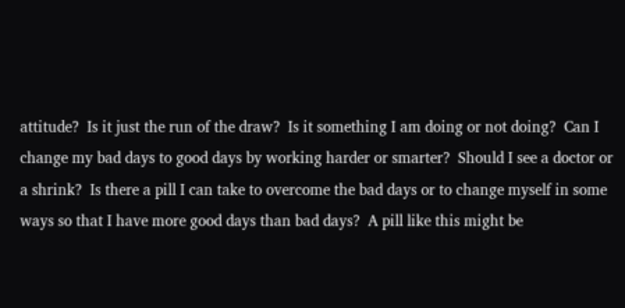attitude?  Is it just the run of the draw?  Is it something I am doing or not doing?  Can I change my bad days to good days by working harder or smarter?  Should I see a doctor or a shrink?  Is there a pill I can take to overcome the bad days or to change myself in some ways so that I have more good days than bad days?  A pill like this might be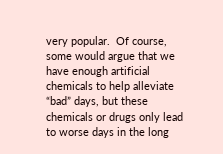very popular.  Of course, some would argue that we have enough artificial chemicals to help alleviate “bad” days, but these chemicals or drugs only lead to worse days in the long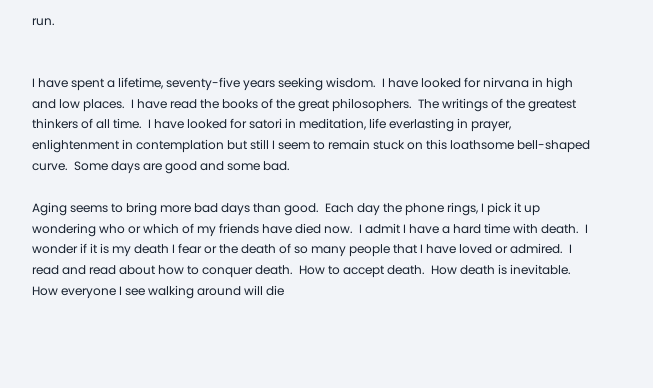run.


I have spent a lifetime, seventy-five years seeking wisdom.  I have looked for nirvana in high and low places.  I have read the books of the great philosophers.  The writings of the greatest thinkers of all time.  I have looked for satori in meditation, life everlasting in prayer, enlightenment in contemplation but still I seem to remain stuck on this loathsome bell-shaped curve.  Some days are good and some bad.

Aging seems to bring more bad days than good.  Each day the phone rings, I pick it up wondering who or which of my friends have died now.  I admit I have a hard time with death.  I wonder if it is my death I fear or the death of so many people that I have loved or admired.  I read and read about how to conquer death.  How to accept death.  How death is inevitable.  How everyone I see walking around will die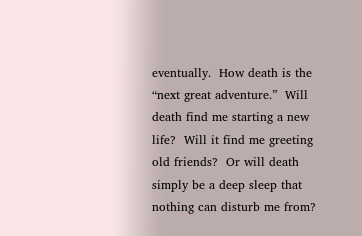eventually.  How death is the “next great adventure.”  Will death find me starting a new life?  Will it find me greeting old friends?  Or will death simply be a deep sleep that nothing can disturb me from?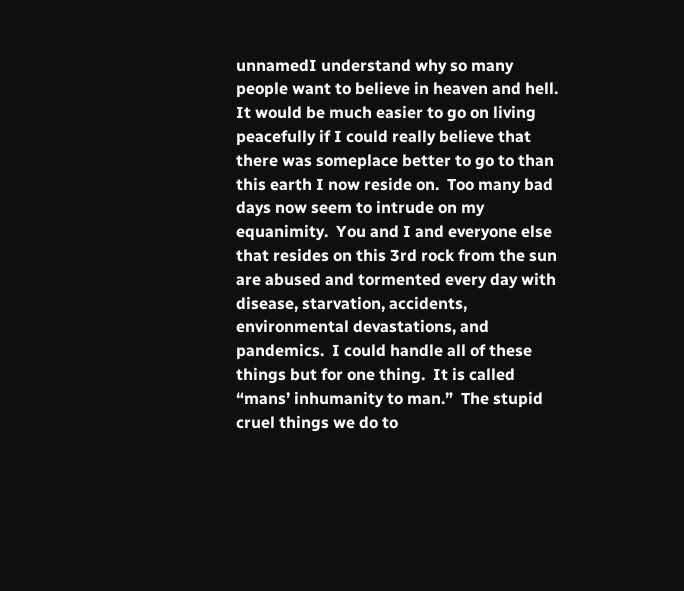unnamedI understand why so many people want to believe in heaven and hell.  It would be much easier to go on living peacefully if I could really believe that there was someplace better to go to than this earth I now reside on.  Too many bad days now seem to intrude on my equanimity.  You and I and everyone else that resides on this 3rd rock from the sun are abused and tormented every day with disease, starvation, accidents, environmental devastations, and pandemics.  I could handle all of these things but for one thing.  It is called “mans’ inhumanity to man.”  The stupid cruel things we do to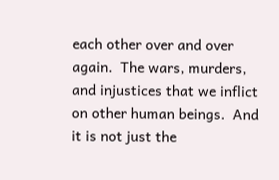each other over and over again.  The wars, murders, and injustices that we inflict on other human beings.  And it is not just the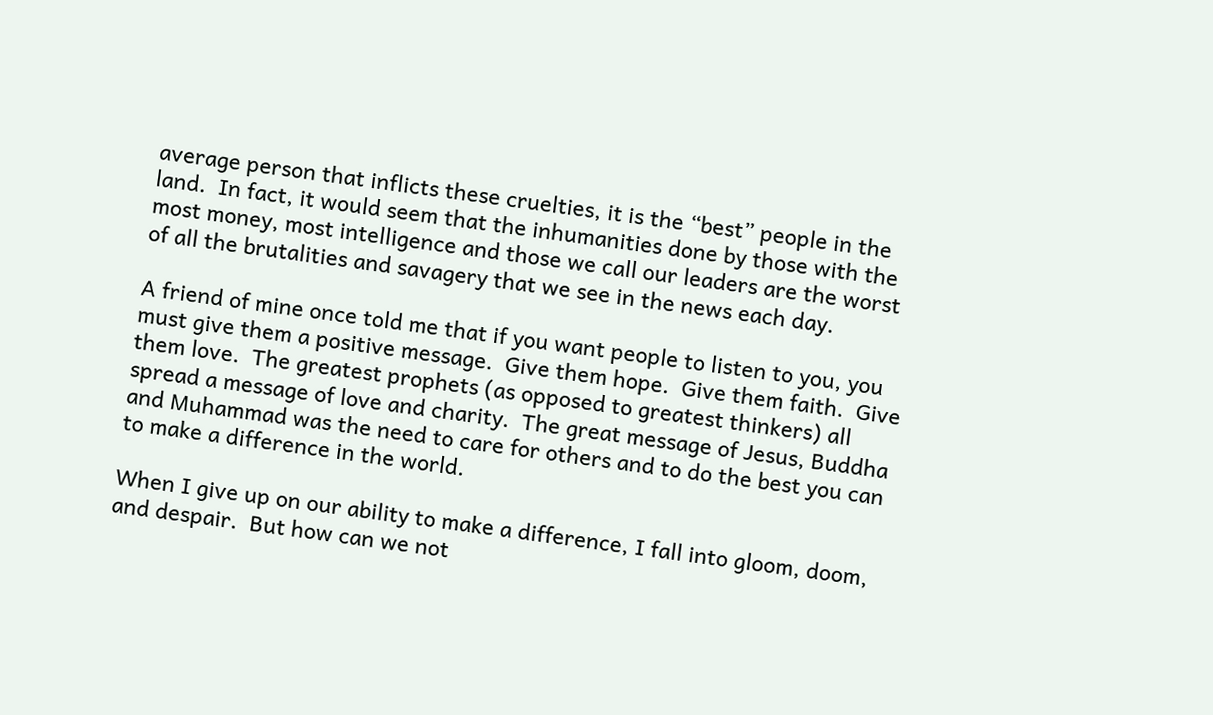average person that inflicts these cruelties, it is the “best” people in the land.  In fact, it would seem that the inhumanities done by those with the most money, most intelligence and those we call our leaders are the worst of all the brutalities and savagery that we see in the news each day.

A friend of mine once told me that if you want people to listen to you, you must give them a positive message.  Give them hope.  Give them faith.  Give them love.  The greatest prophets (as opposed to greatest thinkers) all spread a message of love and charity.  The great message of Jesus, Buddha and Muhammad was the need to care for others and to do the best you can to make a difference in the world.

When I give up on our ability to make a difference, I fall into gloom, doom, and despair.  But how can we not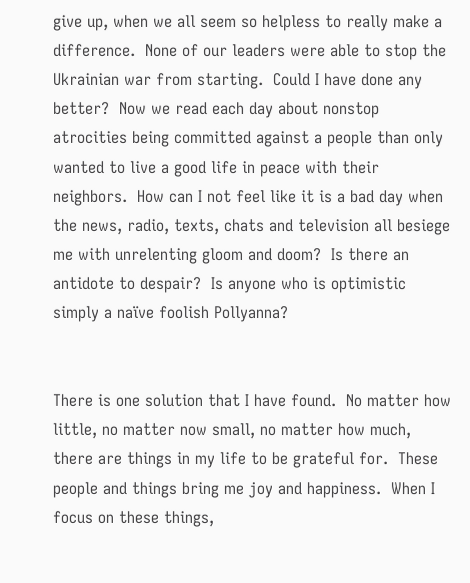give up, when we all seem so helpless to really make a difference.  None of our leaders were able to stop the Ukrainian war from starting.  Could I have done any better?  Now we read each day about nonstop atrocities being committed against a people than only wanted to live a good life in peace with their neighbors.  How can I not feel like it is a bad day when the news, radio, texts, chats and television all besiege me with unrelenting gloom and doom?  Is there an antidote to despair?  Is anyone who is optimistic simply a naïve foolish Pollyanna?


There is one solution that I have found.  No matter how little, no matter now small, no matter how much, there are things in my life to be grateful for.  These people and things bring me joy and happiness.  When I focus on these things,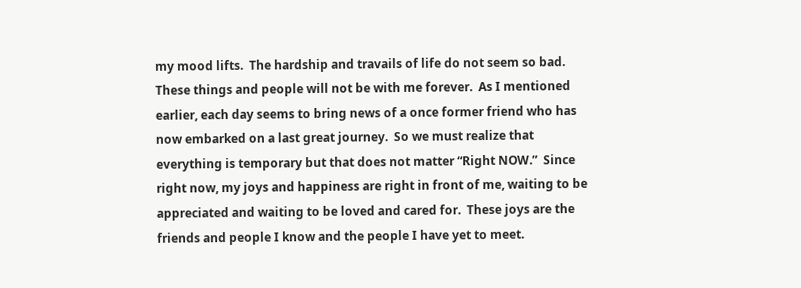my mood lifts.  The hardship and travails of life do not seem so bad.  These things and people will not be with me forever.  As I mentioned earlier, each day seems to bring news of a once former friend who has now embarked on a last great journey.  So we must realize that everything is temporary but that does not matter “Right NOW.”  Since right now, my joys and happiness are right in front of me, waiting to be appreciated and waiting to be loved and cared for.  These joys are the friends and people I know and the people I have yet to meet.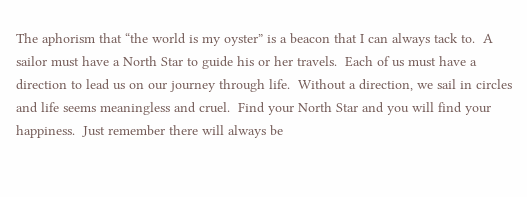The aphorism that “the world is my oyster” is a beacon that I can always tack to.  A sailor must have a North Star to guide his or her travels.  Each of us must have a direction to lead us on our journey through life.  Without a direction, we sail in circles and life seems meaningless and cruel.  Find your North Star and you will find your happiness.  Just remember there will always be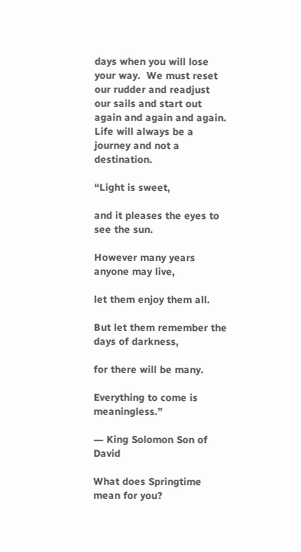days when you will lose your way.  We must reset our rudder and readjust our sails and start out again and again and again.  Life will always be a journey and not a destination.

“Light is sweet,

and it pleases the eyes to see the sun.

However many years anyone may live,

let them enjoy them all.

But let them remember the days of darkness,

for there will be many.

Everything to come is meaningless.”

― King Solomon Son of David

What does Springtime mean for you?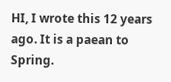HI, I wrote this 12 years ago. It is a paean to Spring.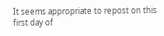It seems appropriate to repost on this first day of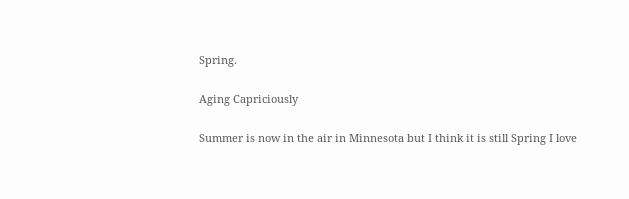Spring.

Aging Capriciously

Summer is now in the air in Minnesota but I think it is still Spring I love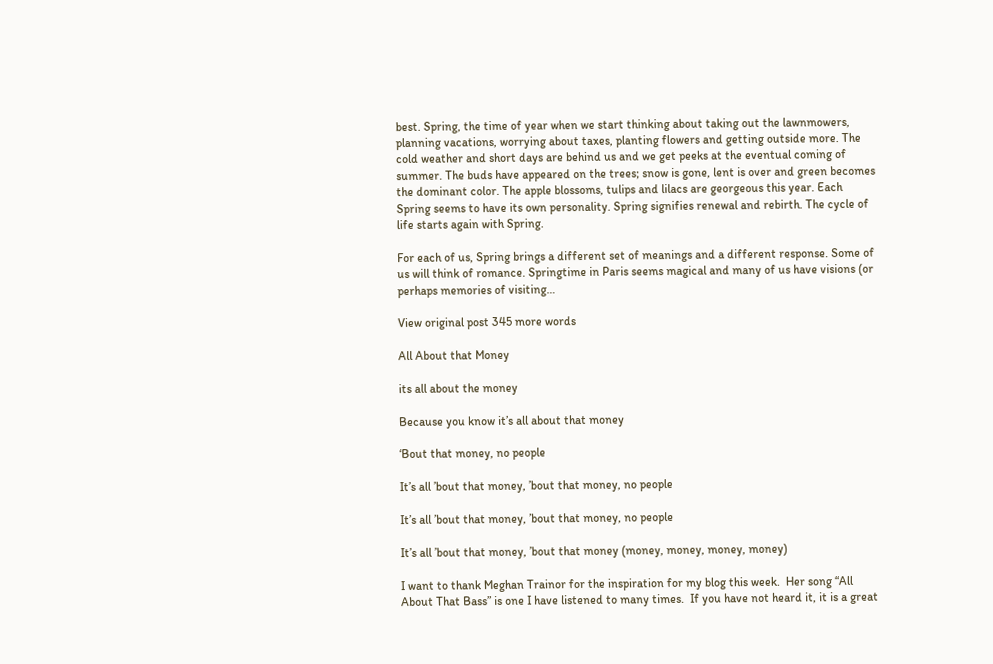best. Spring, the time of year when we start thinking about taking out the lawnmowers, planning vacations, worrying about taxes, planting flowers and getting outside more. The cold weather and short days are behind us and we get peeks at the eventual coming of summer. The buds have appeared on the trees; snow is gone, lent is over and green becomes the dominant color. The apple blossoms, tulips and lilacs are georgeous this year. Each Spring seems to have its own personality. Spring signifies renewal and rebirth. The cycle of life starts again with Spring.

For each of us, Spring brings a different set of meanings and a different response. Some of us will think of romance. Springtime in Paris seems magical and many of us have visions (or perhaps memories of visiting…

View original post 345 more words

All About that Money

its all about the money

Because you know it’s all about that money

‘Bout that money, no people

It’s all ’bout that money, ’bout that money, no people

It’s all ’bout that money, ’bout that money, no people

It’s all ’bout that money, ’bout that money (money, money, money, money)

I want to thank Meghan Trainor for the inspiration for my blog this week.  Her song “All About That Bass” is one I have listened to many times.  If you have not heard it, it is a great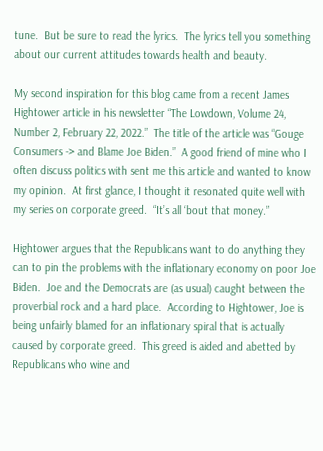tune.  But be sure to read the lyrics.  The lyrics tell you something about our current attitudes towards health and beauty.

My second inspiration for this blog came from a recent James Hightower article in his newsletter “The Lowdown, Volume 24, Number 2, February 22, 2022.”  The title of the article was “Gouge Consumers -> and Blame Joe Biden.”  A good friend of mine who I often discuss politics with sent me this article and wanted to know my opinion.  At first glance, I thought it resonated quite well with my series on corporate greed.  “It’s all ‘bout that money.”

Hightower argues that the Republicans want to do anything they can to pin the problems with the inflationary economy on poor Joe Biden.  Joe and the Democrats are (as usual) caught between the proverbial rock and a hard place.  According to Hightower, Joe is being unfairly blamed for an inflationary spiral that is actually caused by corporate greed.  This greed is aided and abetted by Republicans who wine and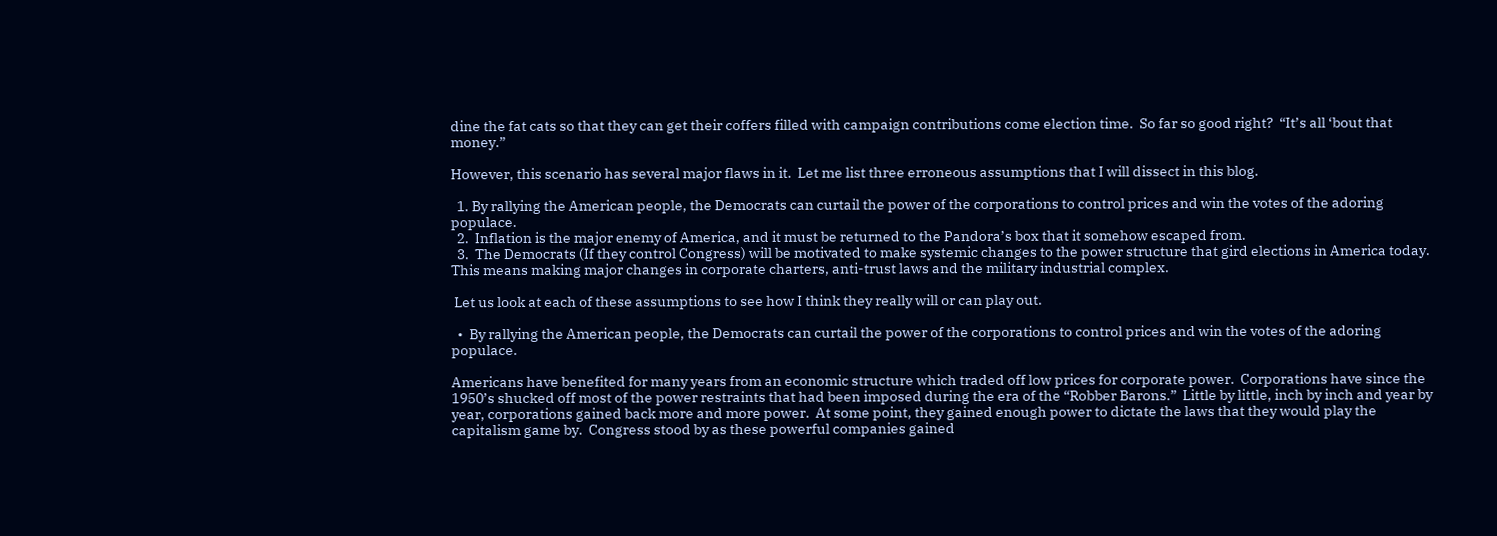dine the fat cats so that they can get their coffers filled with campaign contributions come election time.  So far so good right?  “It’s all ‘bout that money.”

However, this scenario has several major flaws in it.  Let me list three erroneous assumptions that I will dissect in this blog.

  1. By rallying the American people, the Democrats can curtail the power of the corporations to control prices and win the votes of the adoring populace.
  2.  Inflation is the major enemy of America, and it must be returned to the Pandora’s box that it somehow escaped from.
  3.  The Democrats (If they control Congress) will be motivated to make systemic changes to the power structure that gird elections in America today. This means making major changes in corporate charters, anti-trust laws and the military industrial complex.

 Let us look at each of these assumptions to see how I think they really will or can play out.

  •  By rallying the American people, the Democrats can curtail the power of the corporations to control prices and win the votes of the adoring populace.

Americans have benefited for many years from an economic structure which traded off low prices for corporate power.  Corporations have since the 1950’s shucked off most of the power restraints that had been imposed during the era of the “Robber Barons.”  Little by little, inch by inch and year by year, corporations gained back more and more power.  At some point, they gained enough power to dictate the laws that they would play the capitalism game by.  Congress stood by as these powerful companies gained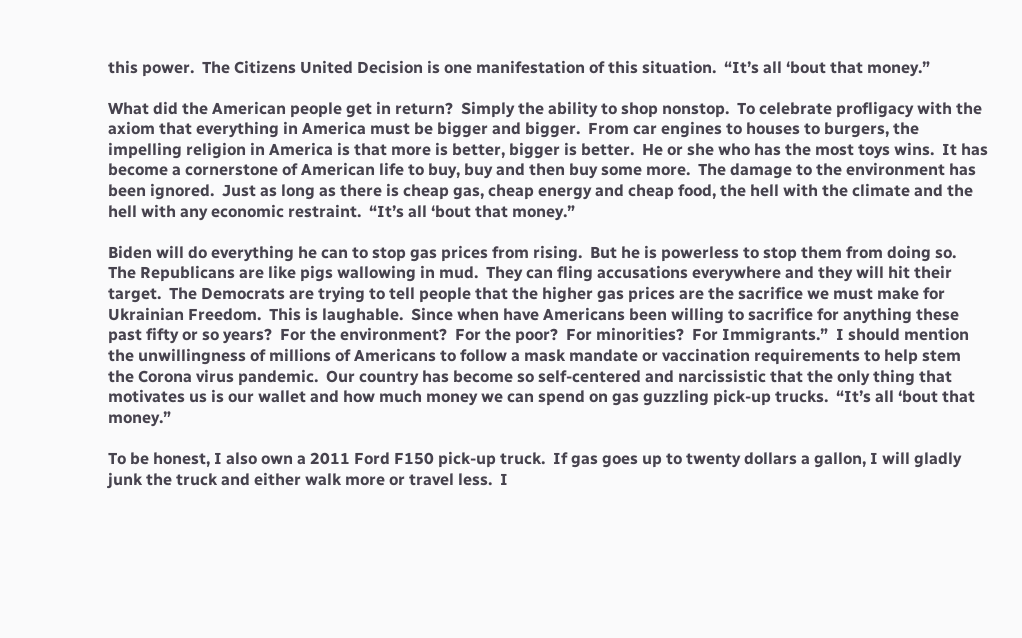this power.  The Citizens United Decision is one manifestation of this situation.  “It’s all ‘bout that money.”

What did the American people get in return?  Simply the ability to shop nonstop.  To celebrate profligacy with the axiom that everything in America must be bigger and bigger.  From car engines to houses to burgers, the impelling religion in America is that more is better, bigger is better.  He or she who has the most toys wins.  It has become a cornerstone of American life to buy, buy and then buy some more.  The damage to the environment has been ignored.  Just as long as there is cheap gas, cheap energy and cheap food, the hell with the climate and the hell with any economic restraint.  “It’s all ‘bout that money.”

Biden will do everything he can to stop gas prices from rising.  But he is powerless to stop them from doing so.  The Republicans are like pigs wallowing in mud.  They can fling accusations everywhere and they will hit their target.  The Democrats are trying to tell people that the higher gas prices are the sacrifice we must make for Ukrainian Freedom.  This is laughable.  Since when have Americans been willing to sacrifice for anything these past fifty or so years?  For the environment?  For the poor?  For minorities?  For Immigrants.”  I should mention the unwillingness of millions of Americans to follow a mask mandate or vaccination requirements to help stem the Corona virus pandemic.  Our country has become so self-centered and narcissistic that the only thing that motivates us is our wallet and how much money we can spend on gas guzzling pick-up trucks.  “It’s all ‘bout that money.”

To be honest, I also own a 2011 Ford F150 pick-up truck.  If gas goes up to twenty dollars a gallon, I will gladly junk the truck and either walk more or travel less.  I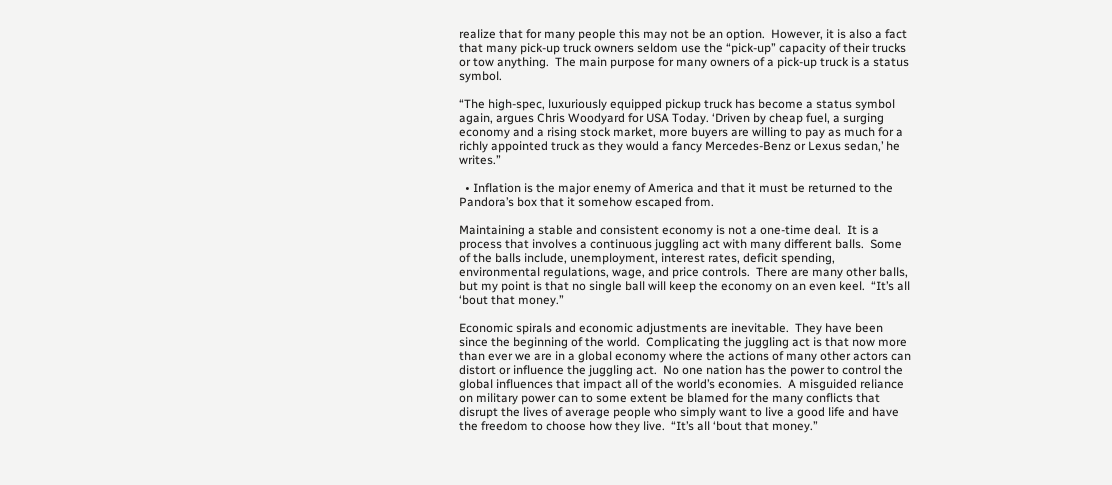realize that for many people this may not be an option.  However, it is also a fact that many pick-up truck owners seldom use the “pick-up” capacity of their trucks or tow anything.  The main purpose for many owners of a pick-up truck is a status symbol.

“The high-spec, luxuriously equipped pickup truck has become a status symbol again, argues Chris Woodyard for USA Today. ‘Driven by cheap fuel, a surging economy and a rising stock market, more buyers are willing to pay as much for a richly appointed truck as they would a fancy Mercedes-Benz or Lexus sedan,’ he writes.”

  • Inflation is the major enemy of America and that it must be returned to the Pandora’s box that it somehow escaped from.

Maintaining a stable and consistent economy is not a one-time deal.  It is a process that involves a continuous juggling act with many different balls.  Some of the balls include, unemployment, interest rates, deficit spending, environmental regulations, wage, and price controls.  There are many other balls, but my point is that no single ball will keep the economy on an even keel.  “It’s all ‘bout that money.”

Economic spirals and economic adjustments are inevitable.  They have been since the beginning of the world.  Complicating the juggling act is that now more than ever we are in a global economy where the actions of many other actors can distort or influence the juggling act.  No one nation has the power to control the global influences that impact all of the world’s economies.  A misguided reliance on military power can to some extent be blamed for the many conflicts that disrupt the lives of average people who simply want to live a good life and have the freedom to choose how they live.  “It’s all ‘bout that money.”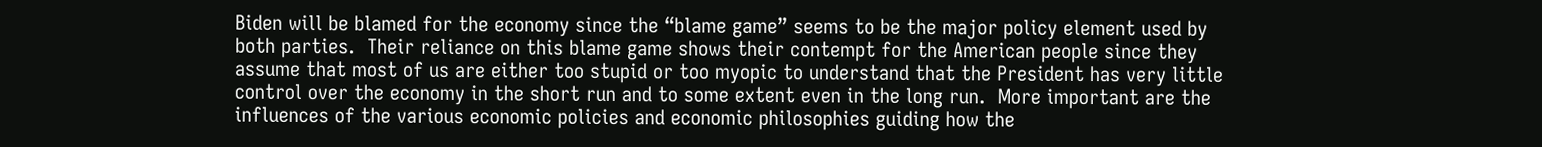Biden will be blamed for the economy since the “blame game” seems to be the major policy element used by both parties.  Their reliance on this blame game shows their contempt for the American people since they assume that most of us are either too stupid or too myopic to understand that the President has very little control over the economy in the short run and to some extent even in the long run.  More important are the influences of the various economic policies and economic philosophies guiding how the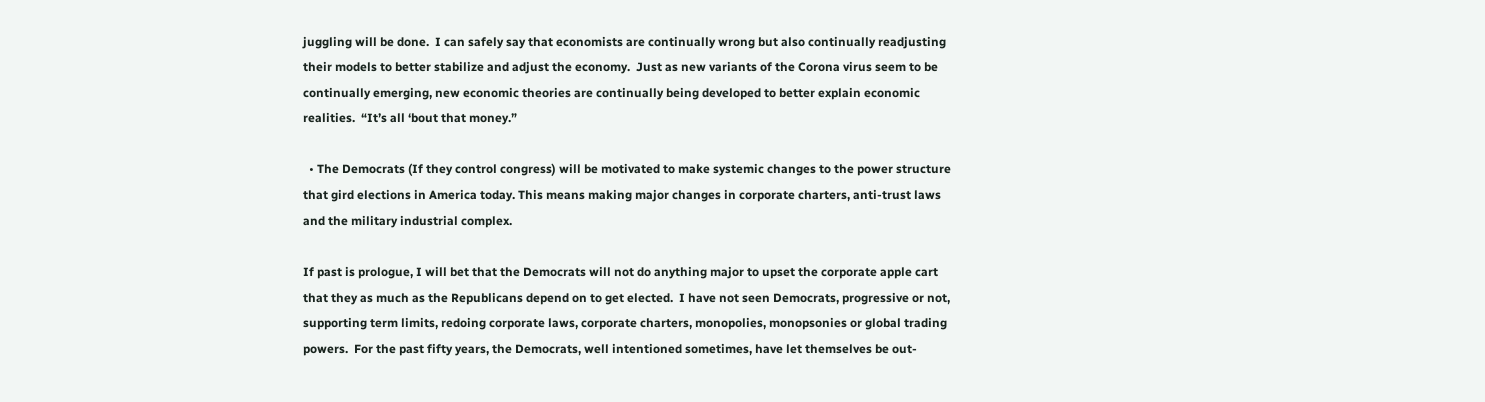juggling will be done.  I can safely say that economists are continually wrong but also continually readjusting their models to better stabilize and adjust the economy.  Just as new variants of the Corona virus seem to be continually emerging, new economic theories are continually being developed to better explain economic realities.  “It’s all ‘bout that money.”

  • The Democrats (If they control congress) will be motivated to make systemic changes to the power structure that gird elections in America today. This means making major changes in corporate charters, anti-trust laws and the military industrial complex.

If past is prologue, I will bet that the Democrats will not do anything major to upset the corporate apple cart that they as much as the Republicans depend on to get elected.  I have not seen Democrats, progressive or not, supporting term limits, redoing corporate laws, corporate charters, monopolies, monopsonies or global trading powers.  For the past fifty years, the Democrats, well intentioned sometimes, have let themselves be out-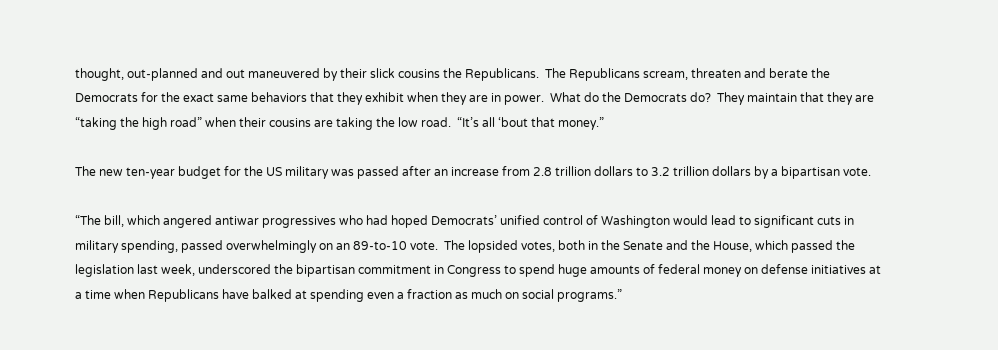thought, out-planned and out maneuvered by their slick cousins the Republicans.  The Republicans scream, threaten and berate the Democrats for the exact same behaviors that they exhibit when they are in power.  What do the Democrats do?  They maintain that they are “taking the high road” when their cousins are taking the low road.  “It’s all ‘bout that money.”

The new ten-year budget for the US military was passed after an increase from 2.8 trillion dollars to 3.2 trillion dollars by a bipartisan vote.

“The bill, which angered antiwar progressives who had hoped Democrats’ unified control of Washington would lead to significant cuts in military spending, passed overwhelmingly on an 89-to-10 vote.  The lopsided votes, both in the Senate and the House, which passed the legislation last week, underscored the bipartisan commitment in Congress to spend huge amounts of federal money on defense initiatives at a time when Republicans have balked at spending even a fraction as much on social programs.”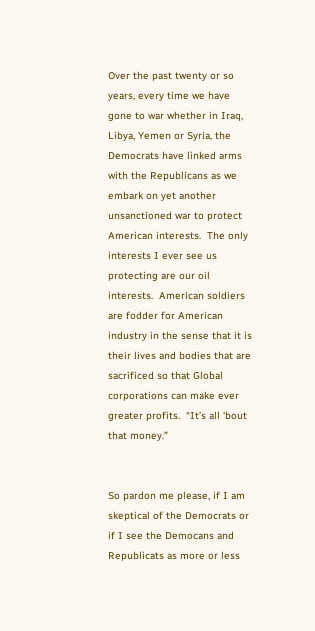Over the past twenty or so years, every time we have gone to war whether in Iraq, Libya, Yemen or Syria, the Democrats have linked arms with the Republicans as we embark on yet another unsanctioned war to protect American interests.  The only interests I ever see us protecting are our oil interests.  American soldiers are fodder for American industry in the sense that it is their lives and bodies that are sacrificed so that Global corporations can make ever greater profits.  “It’s all ‘bout that money.”


So pardon me please, if I am skeptical of the Democrats or if I see the Democans and Republicats as more or less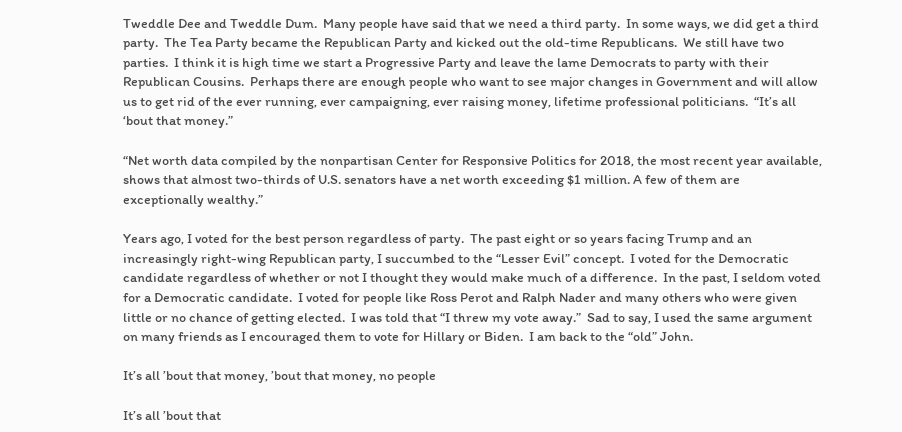Tweddle Dee and Tweddle Dum.  Many people have said that we need a third party.  In some ways, we did get a third party.  The Tea Party became the Republican Party and kicked out the old-time Republicans.  We still have two parties.  I think it is high time we start a Progressive Party and leave the lame Democrats to party with their Republican Cousins.  Perhaps there are enough people who want to see major changes in Government and will allow us to get rid of the ever running, ever campaigning, ever raising money, lifetime professional politicians.  “It’s all ‘bout that money.”

“Net worth data compiled by the nonpartisan Center for Responsive Politics for 2018, the most recent year available, shows that almost two-thirds of U.S. senators have a net worth exceeding $1 million. A few of them are exceptionally wealthy.”

Years ago, I voted for the best person regardless of party.  The past eight or so years facing Trump and an increasingly right-wing Republican party, I succumbed to the “Lesser Evil” concept.  I voted for the Democratic candidate regardless of whether or not I thought they would make much of a difference.  In the past, I seldom voted for a Democratic candidate.  I voted for people like Ross Perot and Ralph Nader and many others who were given little or no chance of getting elected.  I was told that “I threw my vote away.”  Sad to say, I used the same argument on many friends as I encouraged them to vote for Hillary or Biden.  I am back to the “old” John.

It’s all ’bout that money, ’bout that money, no people

It’s all ’bout that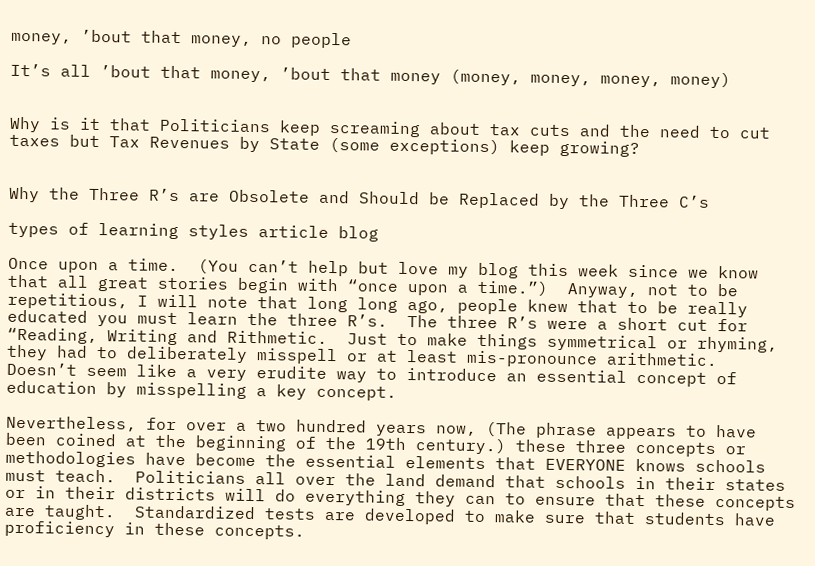money, ’bout that money, no people

It’s all ’bout that money, ’bout that money (money, money, money, money)


Why is it that Politicians keep screaming about tax cuts and the need to cut taxes but Tax Revenues by State (some exceptions) keep growing?


Why the Three R’s are Obsolete and Should be Replaced by the Three C’s

types of learning styles article blog

Once upon a time.  (You can’t help but love my blog this week since we know that all great stories begin with “once upon a time.”)  Anyway, not to be repetitious, I will note that long long ago, people knew that to be really educated you must learn the three R’s.  The three R’s were a short cut for “Reading, Writing and Rithmetic.  Just to make things symmetrical or rhyming, they had to deliberately misspell or at least mis-pronounce arithmetic.  Doesn’t seem like a very erudite way to introduce an essential concept of education by misspelling a key concept.

Nevertheless, for over a two hundred years now, (The phrase appears to have been coined at the beginning of the 19th century.) these three concepts or methodologies have become the essential elements that EVERYONE knows schools must teach.  Politicians all over the land demand that schools in their states or in their districts will do everything they can to ensure that these concepts are taught.  Standardized tests are developed to make sure that students have proficiency in these concepts.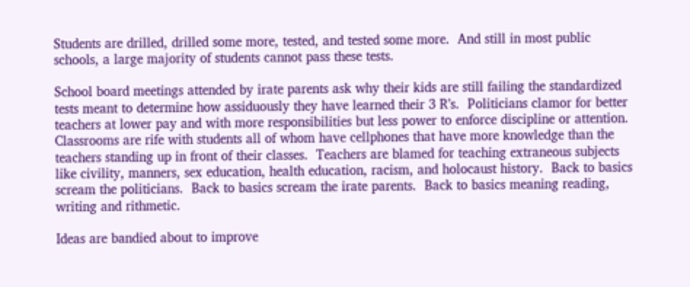Students are drilled, drilled some more, tested, and tested some more.  And still in most public schools, a large majority of students cannot pass these tests.

School board meetings attended by irate parents ask why their kids are still failing the standardized tests meant to determine how assiduously they have learned their 3 R’s.  Politicians clamor for better teachers at lower pay and with more responsibilities but less power to enforce discipline or attention.  Classrooms are rife with students all of whom have cellphones that have more knowledge than the teachers standing up in front of their classes.  Teachers are blamed for teaching extraneous subjects like civility, manners, sex education, health education, racism, and holocaust history.  Back to basics scream the politicians.  Back to basics scream the irate parents.  Back to basics meaning reading, writing and rithmetic.

Ideas are bandied about to improve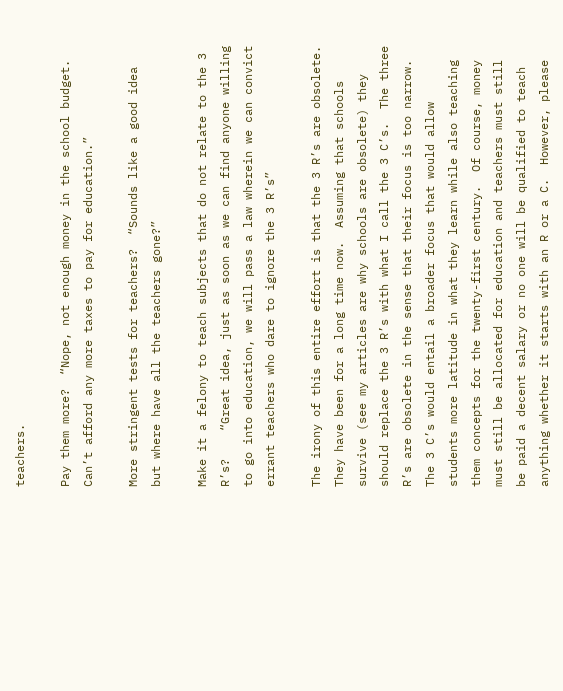teachers.

Pay them more?  “Nope, not enough money in the school budget.  Can’t afford any more taxes to pay for education.”

More stringent tests for teachers?  “Sounds like a good idea but where have all the teachers gone?”

Make it a felony to teach subjects that do not relate to the 3 R’s?    “Great idea, just as soon as we can find anyone willing to go into education, we will pass a law wherein we can convict errant teachers who dare to ignore the 3 R’s”

The irony of this entire effort is that the 3 R’s are obsolete.  They have been for a long time now.  Assuming that schools survive (see my articles are why schools are obsolete) they should replace the 3 R’s with what I call the 3 C’s.  The three R’s are obsolete in the sense that their focus is too narrow.  The 3 C’s would entail a broader focus that would allow students more latitude in what they learn while also teaching them concepts for the twenty-first century.  Of course, money must still be allocated for education and teachers must still be paid a decent salary or no one will be qualified to teach anything whether it starts with an R or a C.  However, please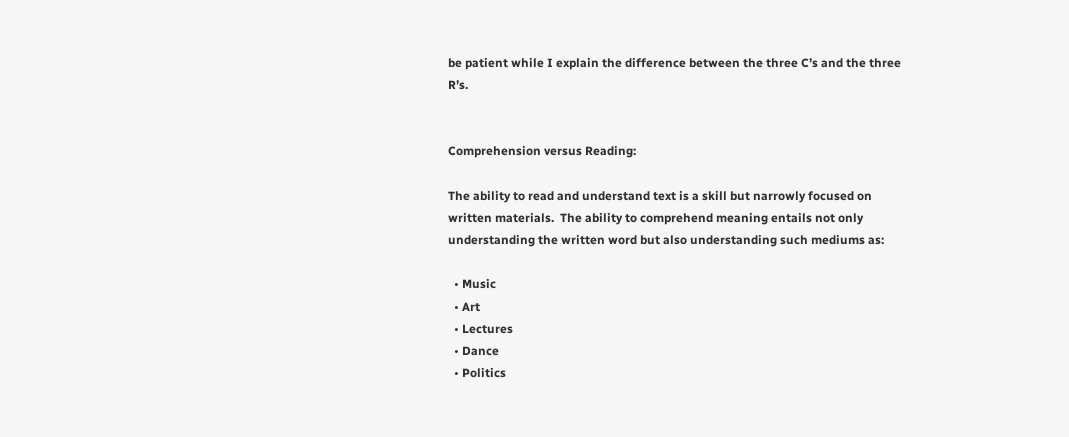be patient while I explain the difference between the three C’s and the three R’s.


Comprehension versus Reading:

The ability to read and understand text is a skill but narrowly focused on written materials.  The ability to comprehend meaning entails not only understanding the written word but also understanding such mediums as:

  • Music
  • Art
  • Lectures
  • Dance
  • Politics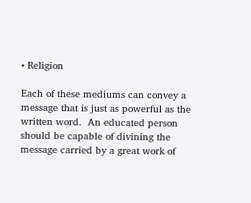• Religion

Each of these mediums can convey a message that is just as powerful as the written word.  An educated person should be capable of divining the message carried by a great work of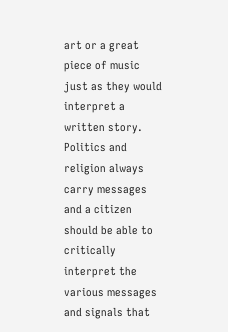art or a great piece of music just as they would interpret a written story.  Politics and religion always carry messages and a citizen should be able to critically interpret the various messages and signals that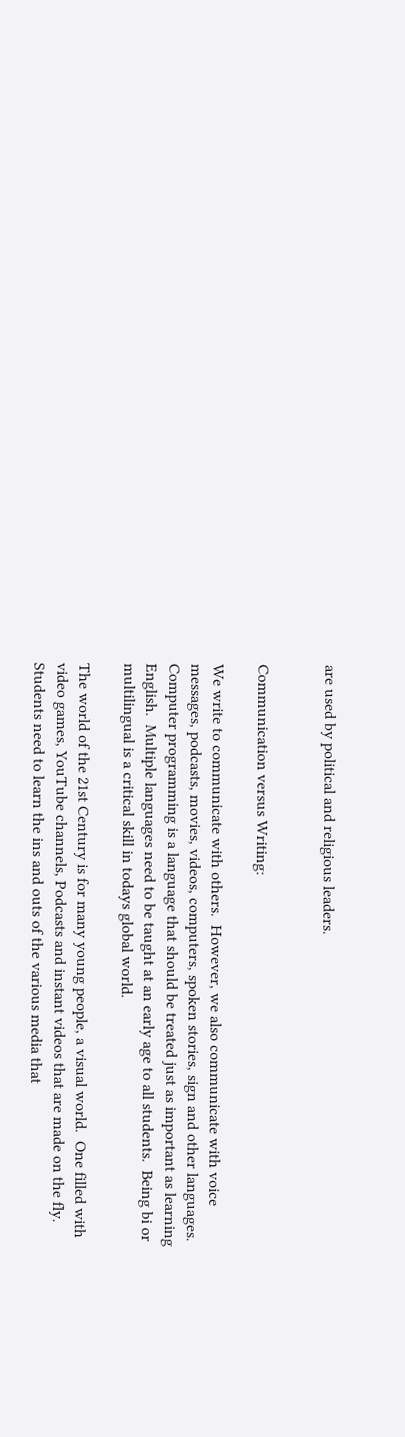are used by political and religious leaders.


Communication versus Writing:

We write to communicate with others.  However, we also communicate with voice messages, podcasts, movies, videos, computers, spoken stories, sign and other languages.  Computer programming is a language that should be treated just as important as learning English.  Multiple languages need to be taught at an early age to all students.  Being bi or multilingual is a critical skill in todays global world.

The world of the 21st Century is for many young people, a visual world.  One filled with video games, YouTube channels, Podcasts and instant videos that are made on the fly.  Students need to learn the ins and outs of the various media that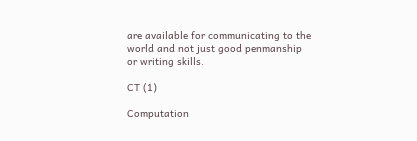are available for communicating to the world and not just good penmanship or writing skills.

CT (1)

Computation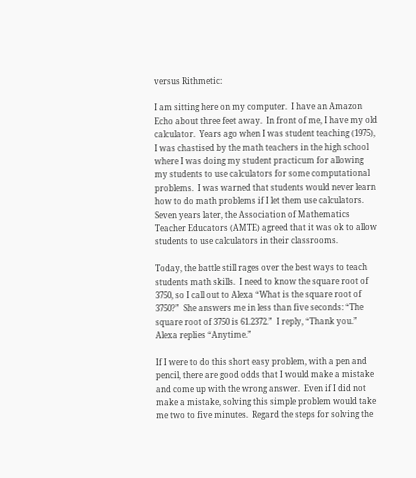versus Rithmetic:

I am sitting here on my computer.  I have an Amazon Echo about three feet away.  In front of me, I have my old calculator.  Years ago when I was student teaching (1975), I was chastised by the math teachers in the high school where I was doing my student practicum for allowing my students to use calculators for some computational problems.  I was warned that students would never learn how to do math problems if I let them use calculators.  Seven years later, the Association of Mathematics Teacher Educators (AMTE) agreed that it was ok to allow students to use calculators in their classrooms.

Today, the battle still rages over the best ways to teach students math skills.  I need to know the square root of 3750, so I call out to Alexa “What is the square root of 3750?”  She answers me in less than five seconds: “The square root of 3750 is 61.2372.”  I reply, “Thank you.”  Alexa replies “Anytime.”

If I were to do this short easy problem, with a pen and pencil, there are good odds that I would make a mistake and come up with the wrong answer.  Even if I did not make a mistake, solving this simple problem would take me two to five minutes.  Regard the steps for solving the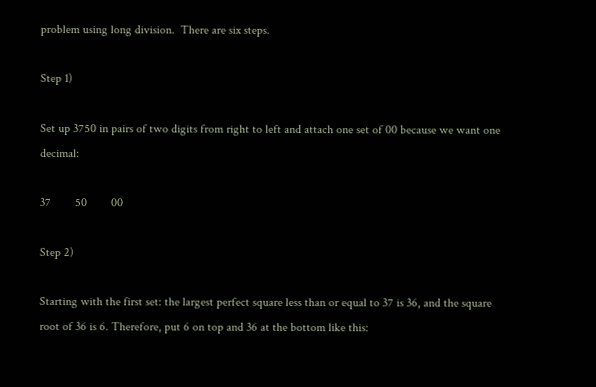problem using long division.  There are six steps.

Step 1)

Set up 3750 in pairs of two digits from right to left and attach one set of 00 because we want one decimal:

37        50        00

Step 2)

Starting with the first set: the largest perfect square less than or equal to 37 is 36, and the square root of 36 is 6. Therefore, put 6 on top and 36 at the bottom like this: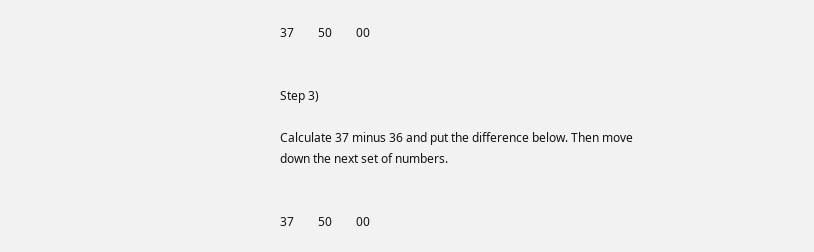37        50        00


Step 3)

Calculate 37 minus 36 and put the difference below. Then move down the next set of numbers.


37        50        00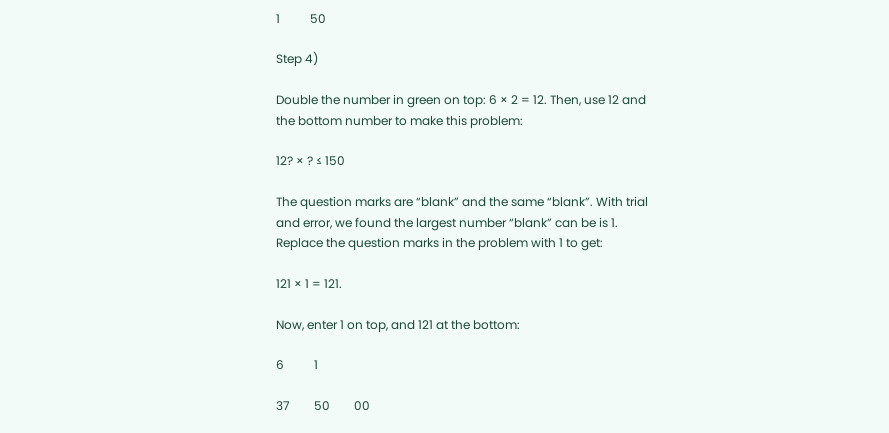1          50

Step 4)

Double the number in green on top: 6 × 2 = 12. Then, use 12 and the bottom number to make this problem:

12? × ? ≤ 150

The question marks are “blank” and the same “blank”. With trial and error, we found the largest number “blank” can be is 1. Replace the question marks in the problem with 1 to get:

121 × 1 = 121.

Now, enter 1 on top, and 121 at the bottom:

6          1

37        50        00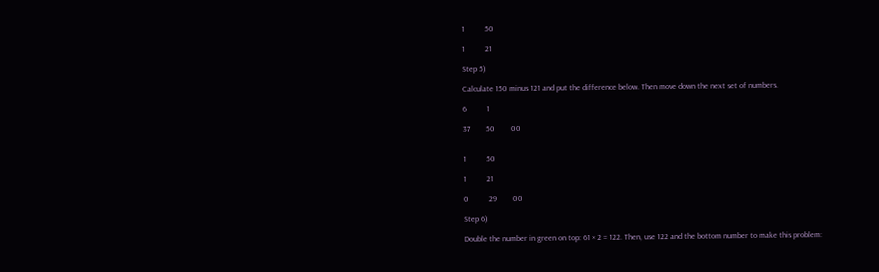1          50

1          21

Step 5)

Calculate 150 minus 121 and put the difference below. Then move down the next set of numbers.

6          1

37        50        00


1          50

1          21

0          29        00

Step 6)

Double the number in green on top: 61 × 2 = 122. Then, use 122 and the bottom number to make this problem: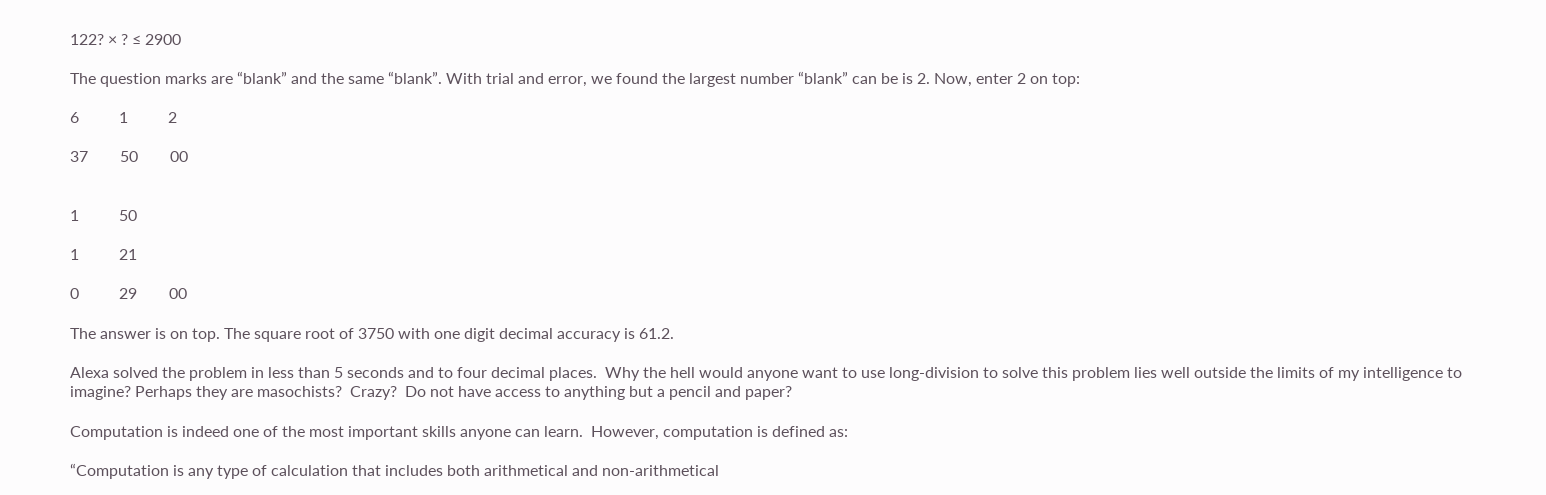122? × ? ≤ 2900

The question marks are “blank” and the same “blank”. With trial and error, we found the largest number “blank” can be is 2. Now, enter 2 on top:

6          1          2

37        50        00


1          50

1          21

0          29        00

The answer is on top. The square root of 3750 with one digit decimal accuracy is 61.2.

Alexa solved the problem in less than 5 seconds and to four decimal places.  Why the hell would anyone want to use long-division to solve this problem lies well outside the limits of my intelligence to imagine? Perhaps they are masochists?  Crazy?  Do not have access to anything but a pencil and paper?

Computation is indeed one of the most important skills anyone can learn.  However, computation is defined as:

“Computation is any type of calculation that includes both arithmetical and non-arithmetical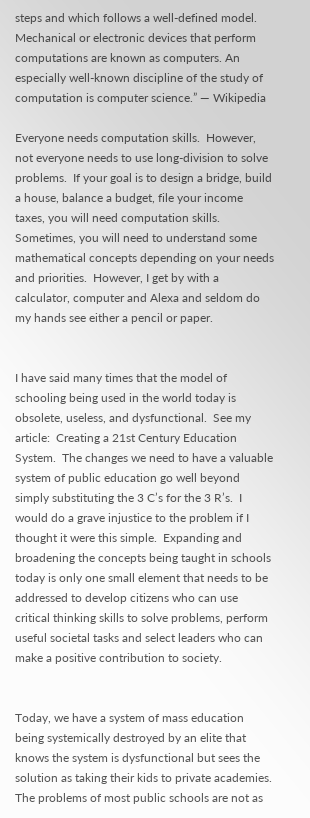steps and which follows a well-defined model. Mechanical or electronic devices that perform computations are known as computers. An especially well-known discipline of the study of computation is computer science.” — Wikipedia

Everyone needs computation skills.  However, not everyone needs to use long-division to solve problems.  If your goal is to design a bridge, build a house, balance a budget, file your income taxes, you will need computation skills.  Sometimes, you will need to understand some mathematical concepts depending on your needs and priorities.  However, I get by with a calculator, computer and Alexa and seldom do my hands see either a pencil or paper.


I have said many times that the model of schooling being used in the world today is obsolete, useless, and dysfunctional.  See my article:  Creating a 21st Century Education System.  The changes we need to have a valuable system of public education go well beyond simply substituting the 3 C’s for the 3 R’s.  I would do a grave injustice to the problem if I thought it were this simple.  Expanding and broadening the concepts being taught in schools today is only one small element that needs to be addressed to develop citizens who can use critical thinking skills to solve problems, perform useful societal tasks and select leaders who can make a positive contribution to society.


Today, we have a system of mass education being systemically destroyed by an elite that knows the system is dysfunctional but sees the solution as taking their kids to private academies.  The problems of most public schools are not as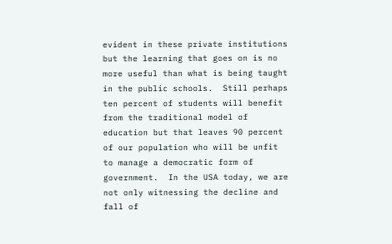evident in these private institutions but the learning that goes on is no more useful than what is being taught in the public schools.  Still perhaps ten percent of students will benefit from the traditional model of education but that leaves 90 percent of our population who will be unfit to manage a democratic form of government.  In the USA today, we are not only witnessing the decline and fall of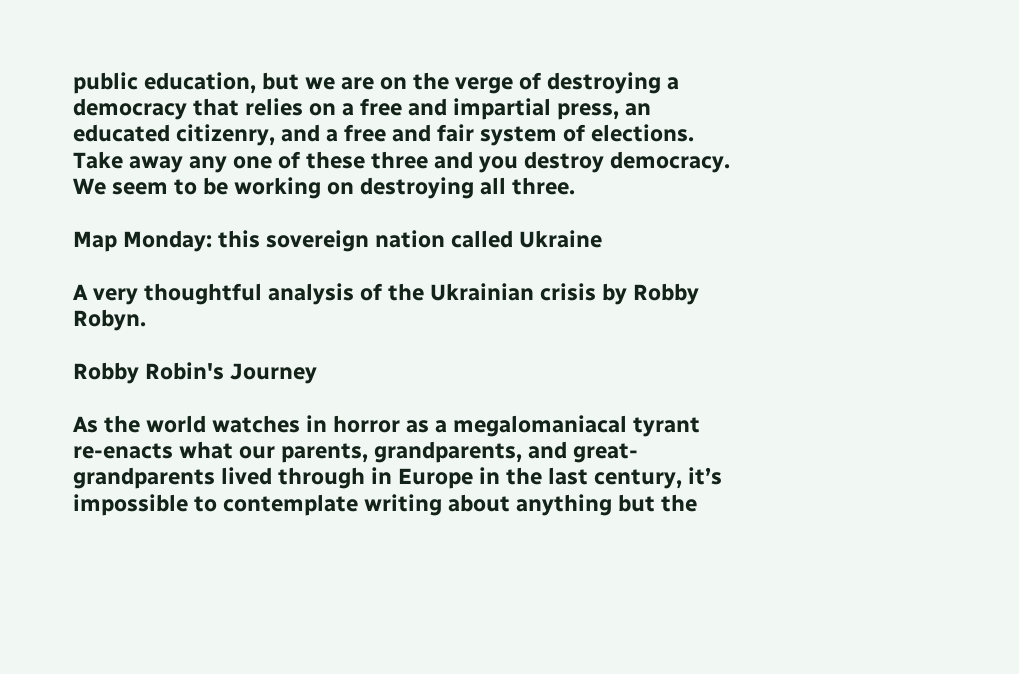public education, but we are on the verge of destroying a democracy that relies on a free and impartial press, an educated citizenry, and a free and fair system of elections.  Take away any one of these three and you destroy democracy.  We seem to be working on destroying all three.

Map Monday: this sovereign nation called Ukraine

A very thoughtful analysis of the Ukrainian crisis by Robby Robyn.

Robby Robin's Journey

As the world watches in horror as a megalomaniacal tyrant re-enacts what our parents, grandparents, and great-grandparents lived through in Europe in the last century, it’s impossible to contemplate writing about anything but the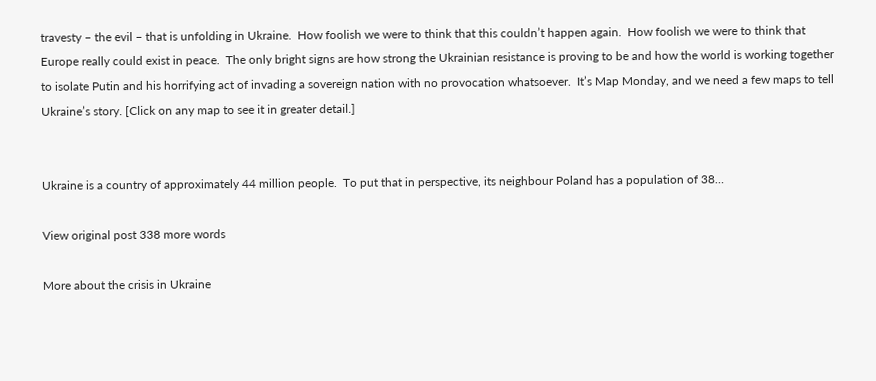travesty – the evil – that is unfolding in Ukraine.  How foolish we were to think that this couldn’t happen again.  How foolish we were to think that Europe really could exist in peace.  The only bright signs are how strong the Ukrainian resistance is proving to be and how the world is working together to isolate Putin and his horrifying act of invading a sovereign nation with no provocation whatsoever.  It’s Map Monday, and we need a few maps to tell Ukraine’s story. [Click on any map to see it in greater detail.]


Ukraine is a country of approximately 44 million people.  To put that in perspective, its neighbour Poland has a population of 38…

View original post 338 more words

More about the crisis in Ukraine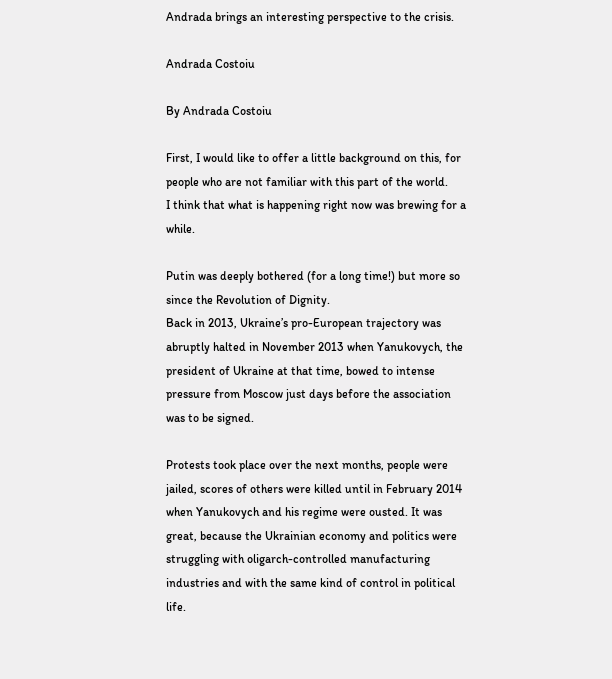Andrada brings an interesting perspective to the crisis.

Andrada Costoiu

By Andrada Costoiu

First, I would like to offer a little background on this, for people who are not familiar with this part of the world.
I think that what is happening right now was brewing for a while.

Putin was deeply bothered (for a long time!) but more so since the Revolution of Dignity.
Back in 2013, Ukraine’s pro-European trajectory was abruptly halted in November 2013 when Yanukovych, the president of Ukraine at that time, bowed to intense pressure from Moscow just days before the association was to be signed.

Protests took place over the next months, people were jailed, scores of others were killed until in February 2014 when Yanukovych and his regime were ousted. It was great, because the Ukrainian economy and politics were struggling with oligarch-controlled manufacturing industries and with the same kind of control in political life.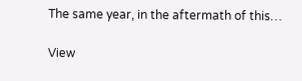The same year, in the aftermath of this…

View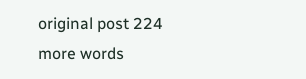original post 224 more words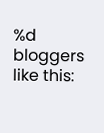%d bloggers like this: